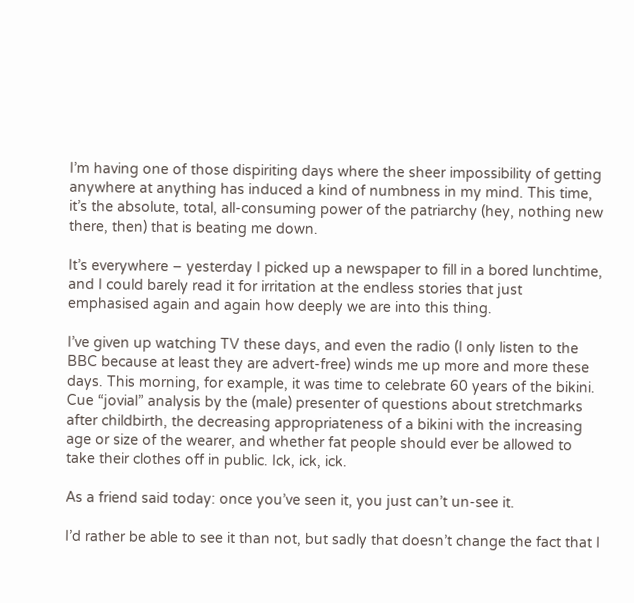I’m having one of those dispiriting days where the sheer impossibility of getting anywhere at anything has induced a kind of numbness in my mind. This time, it’s the absolute, total, all-consuming power of the patriarchy (hey, nothing new there, then) that is beating me down.

It’s everywhere – yesterday I picked up a newspaper to fill in a bored lunchtime, and I could barely read it for irritation at the endless stories that just emphasised again and again how deeply we are into this thing.

I’ve given up watching TV these days, and even the radio (I only listen to the BBC because at least they are advert-free) winds me up more and more these days. This morning, for example, it was time to celebrate 60 years of the bikini. Cue “jovial” analysis by the (male) presenter of questions about stretchmarks after childbirth, the decreasing appropriateness of a bikini with the increasing age or size of the wearer, and whether fat people should ever be allowed to take their clothes off in public. Ick, ick, ick.

As a friend said today: once you’ve seen it, you just can’t un-see it.

I’d rather be able to see it than not, but sadly that doesn’t change the fact that I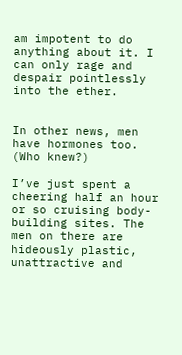am impotent to do anything about it. I can only rage and despair pointlessly into the ether.


In other news, men have hormones too. (Who knew?)

I’ve just spent a cheering half an hour or so cruising body-building sites. The men on there are hideously plastic, unattractive and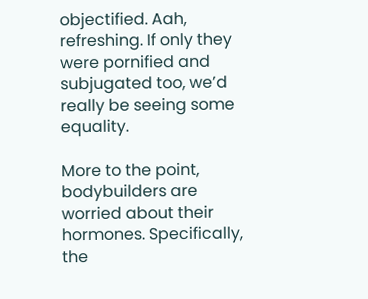objectified. Aah, refreshing. If only they were pornified and subjugated too, we’d really be seeing some equality.

More to the point, bodybuilders are worried about their hormones. Specifically, the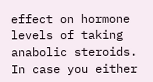effect on hormone levels of taking anabolic steroids. In case you either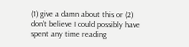(1) give a damn about this or (2) don’t believe I could possibly have spent any time reading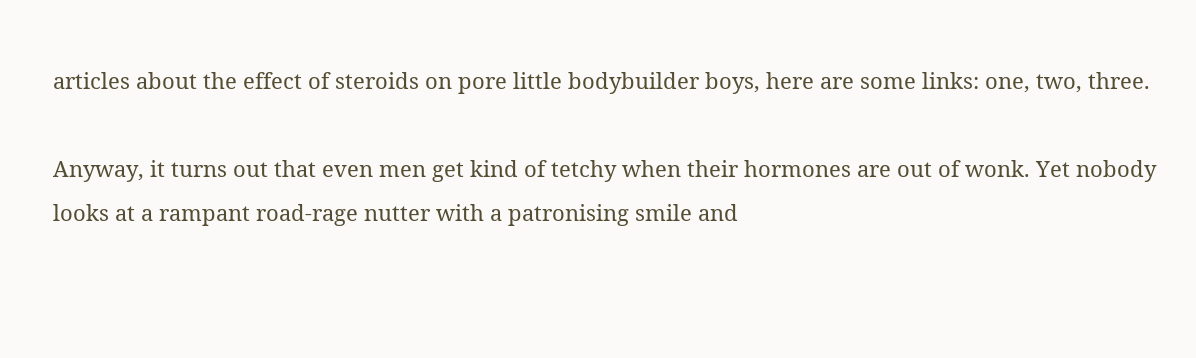articles about the effect of steroids on pore little bodybuilder boys, here are some links: one, two, three.

Anyway, it turns out that even men get kind of tetchy when their hormones are out of wonk. Yet nobody looks at a rampant road-rage nutter with a patronising smile and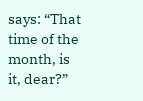says: “That time of the month, is it, dear?”